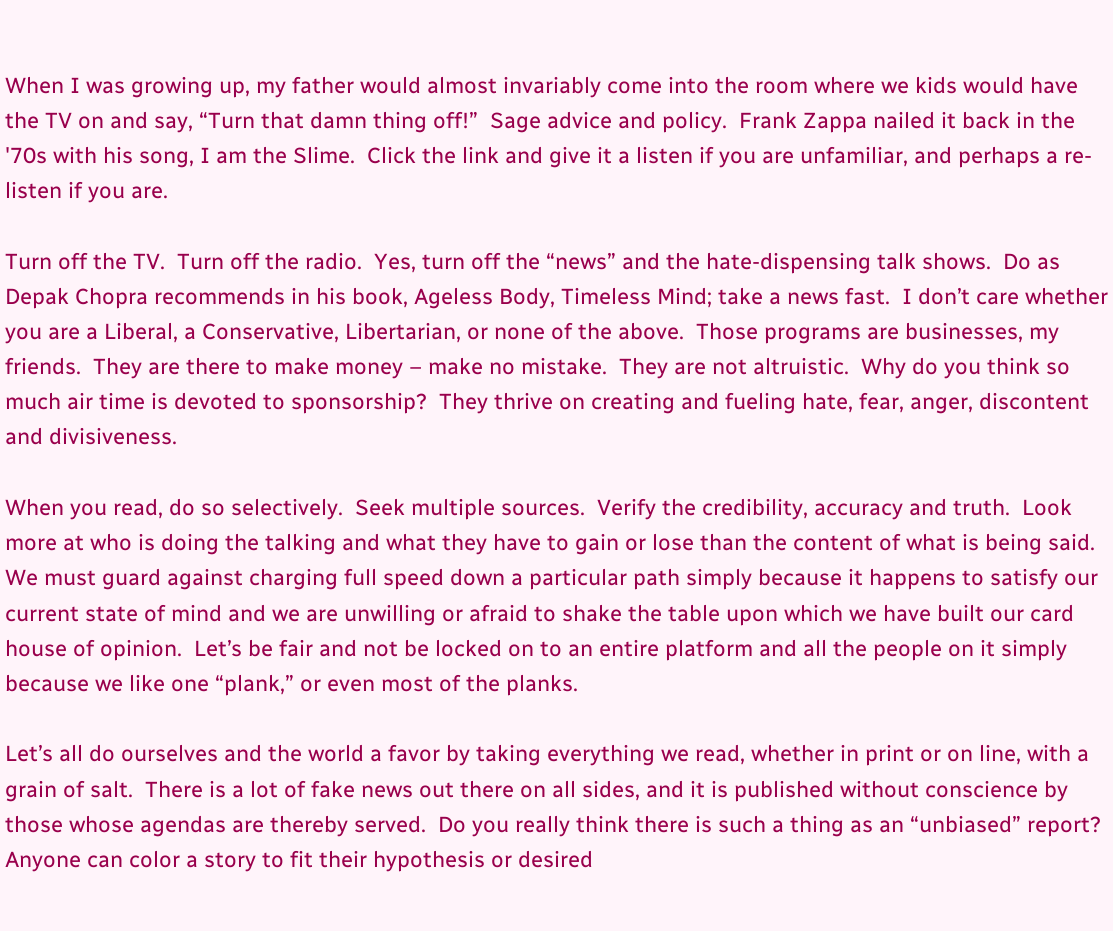When I was growing up, my father would almost invariably come into the room where we kids would have the TV on and say, “Turn that damn thing off!”  Sage advice and policy.  Frank Zappa nailed it back in the '70s with his song, I am the Slime.  Click the link and give it a listen if you are unfamiliar, and perhaps a re-listen if you are.

Turn off the TV.  Turn off the radio.  Yes, turn off the “news” and the hate-dispensing talk shows.  Do as Depak Chopra recommends in his book, Ageless Body, Timeless Mind; take a news fast.  I don’t care whether you are a Liberal, a Conservative, Libertarian, or none of the above.  Those programs are businesses, my friends.  They are there to make money – make no mistake.  They are not altruistic.  Why do you think so much air time is devoted to sponsorship?  They thrive on creating and fueling hate, fear, anger, discontent and divisiveness.

When you read, do so selectively.  Seek multiple sources.  Verify the credibility, accuracy and truth.  Look more at who is doing the talking and what they have to gain or lose than the content of what is being said.  We must guard against charging full speed down a particular path simply because it happens to satisfy our current state of mind and we are unwilling or afraid to shake the table upon which we have built our card house of opinion.  Let’s be fair and not be locked on to an entire platform and all the people on it simply because we like one “plank,” or even most of the planks.

Let’s all do ourselves and the world a favor by taking everything we read, whether in print or on line, with a grain of salt.  There is a lot of fake news out there on all sides, and it is published without conscience by those whose agendas are thereby served.  Do you really think there is such a thing as an “unbiased” report?  Anyone can color a story to fit their hypothesis or desired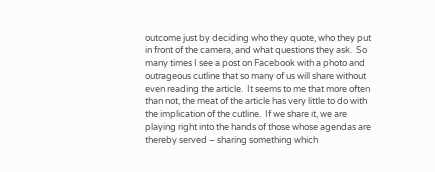outcome just by deciding who they quote, who they put in front of the camera, and what questions they ask.  So many times I see a post on Facebook with a photo and outrageous cutline that so many of us will share without even reading the article.  It seems to me that more often than not, the meat of the article has very little to do with the implication of the cutline.  If we share it, we are playing right into the hands of those whose agendas are thereby served – sharing something which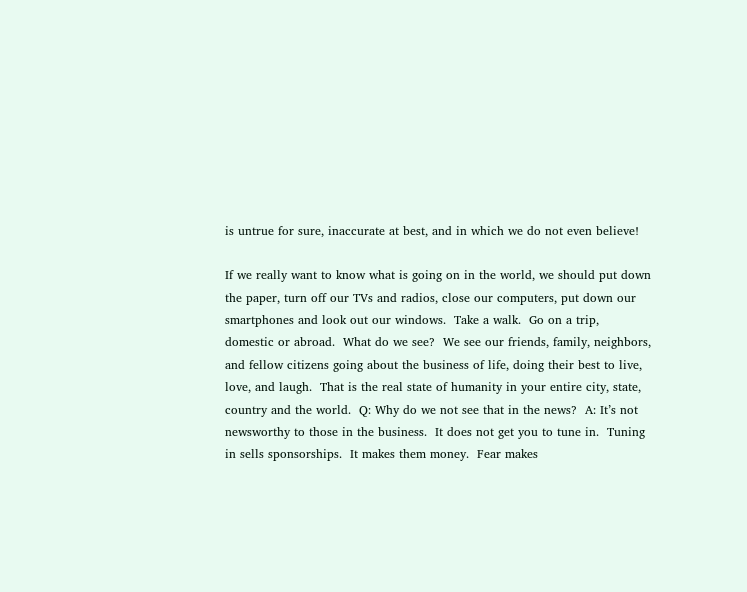is untrue for sure, inaccurate at best, and in which we do not even believe!

If we really want to know what is going on in the world, we should put down the paper, turn off our TVs and radios, close our computers, put down our smartphones and look out our windows.  Take a walk.  Go on a trip, domestic or abroad.  What do we see?  We see our friends, family, neighbors, and fellow citizens going about the business of life, doing their best to live, love, and laugh.  That is the real state of humanity in your entire city, state, country and the world.  Q: Why do we not see that in the news?  A: It’s not newsworthy to those in the business.  It does not get you to tune in.  Tuning in sells sponsorships.  It makes them money.  Fear makes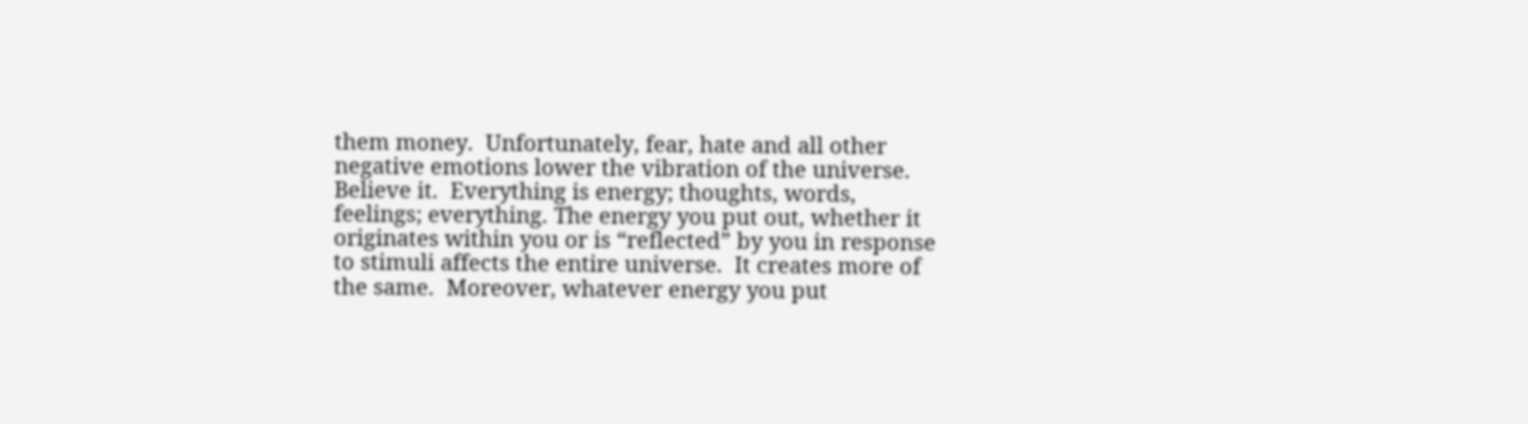them money.  Unfortunately, fear, hate and all other negative emotions lower the vibration of the universe.  Believe it.  Everything is energy; thoughts, words, feelings; everything. The energy you put out, whether it originates within you or is “reflected” by you in response to stimuli affects the entire universe.  It creates more of the same.  Moreover, whatever energy you put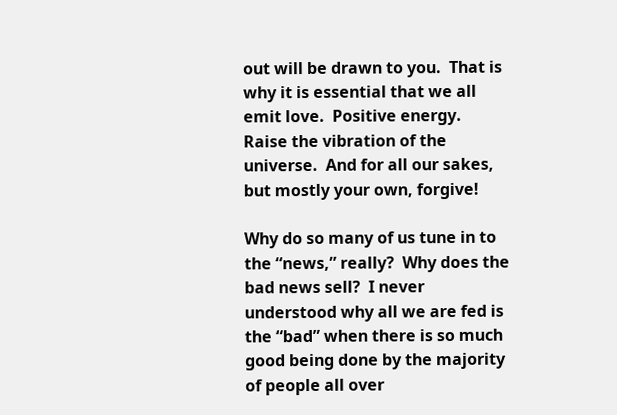out will be drawn to you.  That is why it is essential that we all emit love.  Positive energy.  Raise the vibration of the universe.  And for all our sakes, but mostly your own, forgive!

Why do so many of us tune in to the “news,” really?  Why does the bad news sell?  I never understood why all we are fed is the “bad” when there is so much good being done by the majority of people all over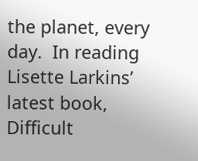the planet, every day.  In reading Lisette Larkins’ latest book, Difficult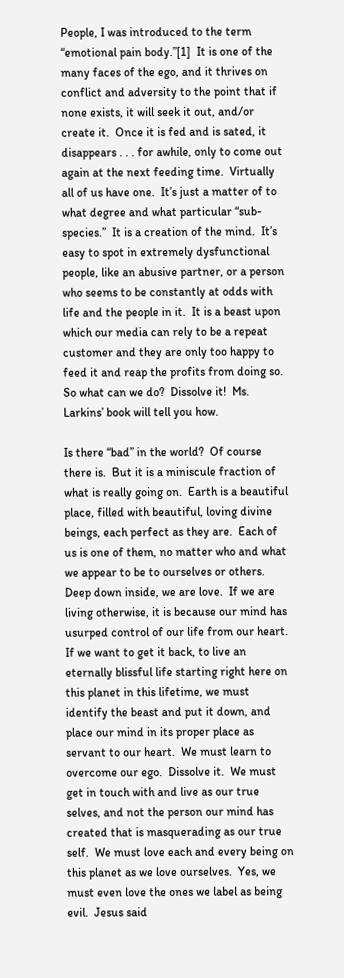People, I was introduced to the term “emotional pain body.”[1]  It is one of the many faces of the ego, and it thrives on conflict and adversity to the point that if none exists, it will seek it out, and/or create it.  Once it is fed and is sated, it disappears . . . for awhile, only to come out again at the next feeding time.  Virtually all of us have one.  It’s just a matter of to what degree and what particular “sub-species.”  It is a creation of the mind.  It’s easy to spot in extremely dysfunctional people, like an abusive partner, or a person who seems to be constantly at odds with life and the people in it.  It is a beast upon which our media can rely to be a repeat customer and they are only too happy to feed it and reap the profits from doing so.  So what can we do?  Dissolve it!  Ms. Larkins’ book will tell you how.

Is there “bad” in the world?  Of course there is.  But it is a miniscule fraction of what is really going on.  Earth is a beautiful place, filled with beautiful, loving divine beings, each perfect as they are.  Each of us is one of them, no matter who and what we appear to be to ourselves or others.  Deep down inside, we are love.  If we are living otherwise, it is because our mind has usurped control of our life from our heart.  If we want to get it back, to live an eternally blissful life starting right here on this planet in this lifetime, we must identify the beast and put it down, and place our mind in its proper place as servant to our heart.  We must learn to overcome our ego.  Dissolve it.  We must get in touch with and live as our true selves, and not the person our mind has created that is masquerading as our true self.  We must love each and every being on this planet as we love ourselves.  Yes, we must even love the ones we label as being evil.  Jesus said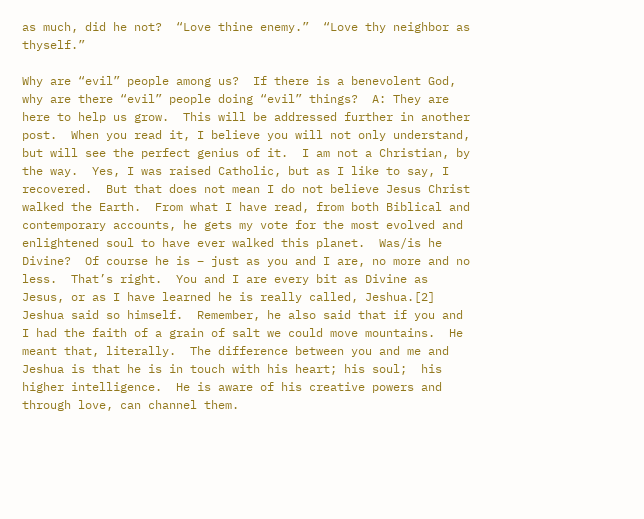as much, did he not?  “Love thine enemy.”  “Love thy neighbor as thyself.”

Why are “evil” people among us?  If there is a benevolent God, why are there “evil” people doing “evil” things?  A: They are here to help us grow.  This will be addressed further in another post.  When you read it, I believe you will not only understand, but will see the perfect genius of it.  I am not a Christian, by the way.  Yes, I was raised Catholic, but as I like to say, I recovered.  But that does not mean I do not believe Jesus Christ walked the Earth.  From what I have read, from both Biblical and contemporary accounts, he gets my vote for the most evolved and enlightened soul to have ever walked this planet.  Was/is he Divine?  Of course he is – just as you and I are, no more and no less.  That’s right.  You and I are every bit as Divine as Jesus, or as I have learned he is really called, Jeshua.[2]  Jeshua said so himself.  Remember, he also said that if you and I had the faith of a grain of salt we could move mountains.  He meant that, literally.  The difference between you and me and Jeshua is that he is in touch with his heart; his soul;  his higher intelligence.  He is aware of his creative powers and through love, can channel them.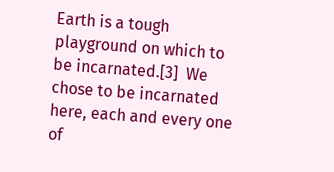Earth is a tough playground on which to be incarnated.[3]  We chose to be incarnated here, each and every one of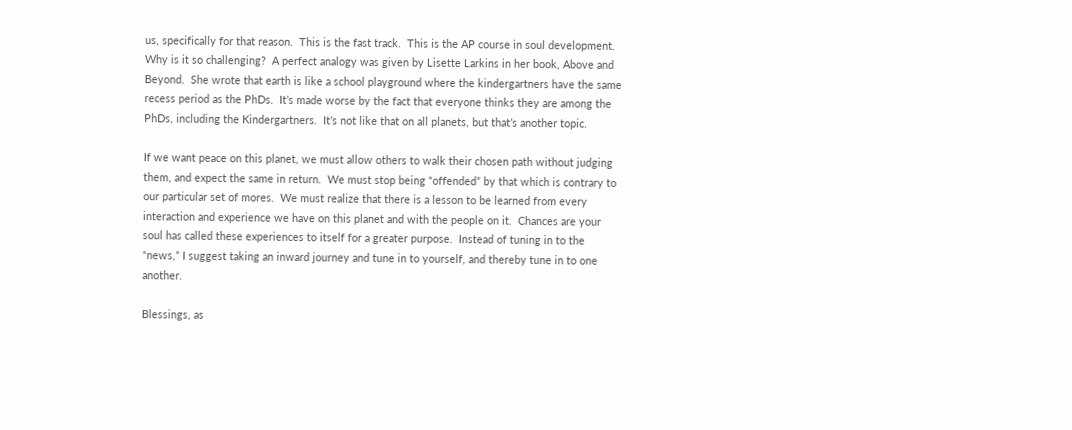us, specifically for that reason.  This is the fast track.  This is the AP course in soul development.  Why is it so challenging?  A perfect analogy was given by Lisette Larkins in her book, Above and Beyond.  She wrote that earth is like a school playground where the kindergartners have the same recess period as the PhDs.  It’s made worse by the fact that everyone thinks they are among the PhDs, including the Kindergartners.  It’s not like that on all planets, but that’s another topic.

If we want peace on this planet, we must allow others to walk their chosen path without judging them, and expect the same in return.  We must stop being “offended” by that which is contrary to our particular set of mores.  We must realize that there is a lesson to be learned from every interaction and experience we have on this planet and with the people on it.  Chances are your soul has called these experiences to itself for a greater purpose.  Instead of tuning in to the “news,” I suggest taking an inward journey and tune in to yourself, and thereby tune in to one another.

Blessings, as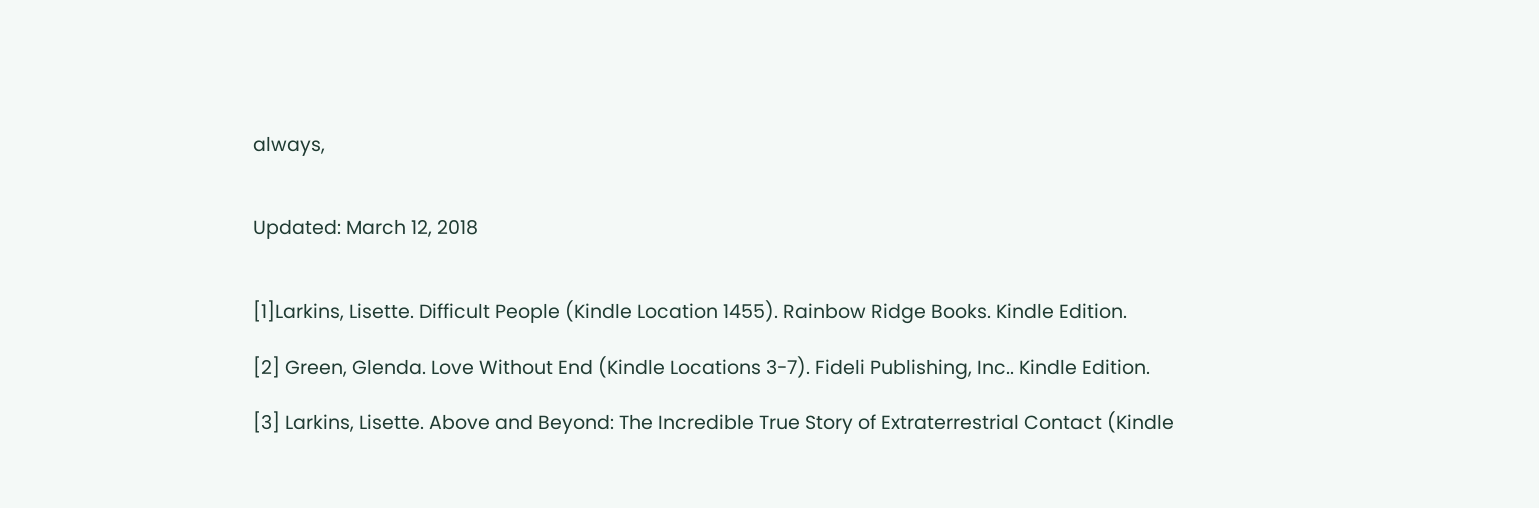always,


Updated: March 12, 2018


[1]Larkins, Lisette. Difficult People (Kindle Location 1455). Rainbow Ridge Books. Kindle Edition.

[2] Green, Glenda. Love Without End (Kindle Locations 3-7). Fideli Publishing, Inc.. Kindle Edition.

[3] Larkins, Lisette. Above and Beyond: The Incredible True Story of Extraterrestrial Contact (Kindle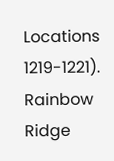Locations 1219-1221). Rainbow Ridge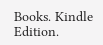Books. Kindle Edition.